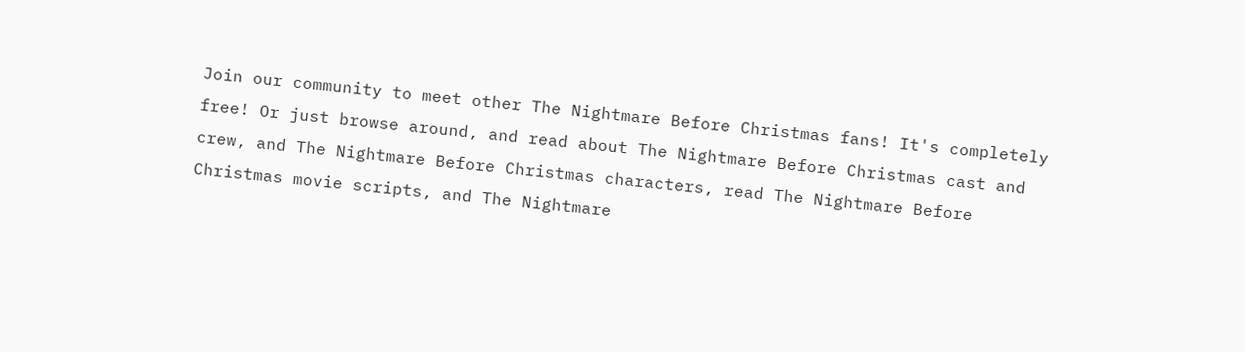Join our community to meet other The Nightmare Before Christmas fans! It's completely free! Or just browse around, and read about The Nightmare Before Christmas cast and crew, and The Nightmare Before Christmas characters, read The Nightmare Before Christmas movie scripts, and The Nightmare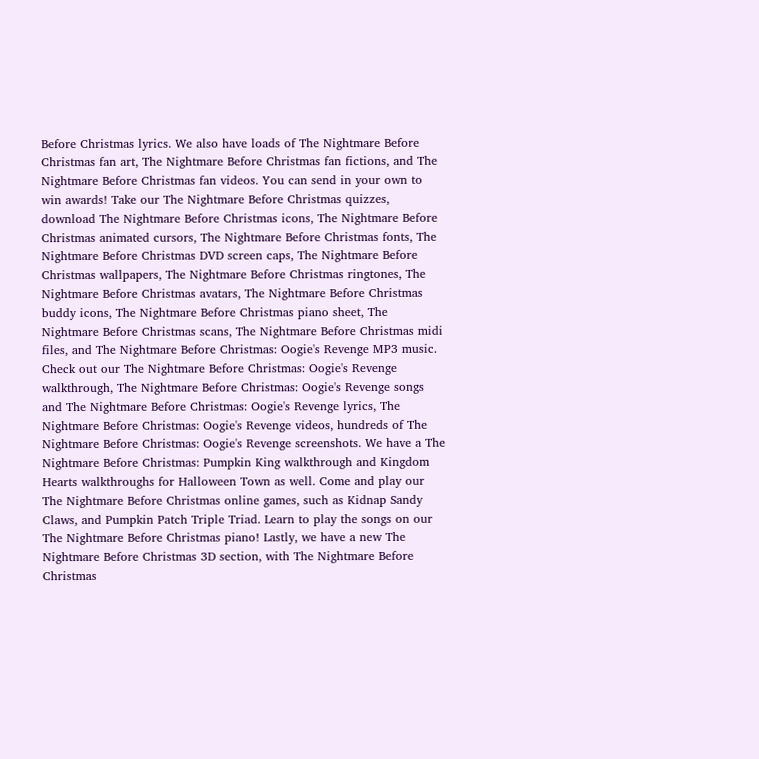Before Christmas lyrics. We also have loads of The Nightmare Before Christmas fan art, The Nightmare Before Christmas fan fictions, and The Nightmare Before Christmas fan videos. You can send in your own to win awards! Take our The Nightmare Before Christmas quizzes, download The Nightmare Before Christmas icons, The Nightmare Before Christmas animated cursors, The Nightmare Before Christmas fonts, The Nightmare Before Christmas DVD screen caps, The Nightmare Before Christmas wallpapers, The Nightmare Before Christmas ringtones, The Nightmare Before Christmas avatars, The Nightmare Before Christmas buddy icons, The Nightmare Before Christmas piano sheet, The Nightmare Before Christmas scans, The Nightmare Before Christmas midi files, and The Nightmare Before Christmas: Oogie's Revenge MP3 music. Check out our The Nightmare Before Christmas: Oogie's Revenge walkthrough, The Nightmare Before Christmas: Oogie's Revenge songs and The Nightmare Before Christmas: Oogie's Revenge lyrics, The Nightmare Before Christmas: Oogie's Revenge videos, hundreds of The Nightmare Before Christmas: Oogie's Revenge screenshots. We have a The Nightmare Before Christmas: Pumpkin King walkthrough and Kingdom Hearts walkthroughs for Halloween Town as well. Come and play our The Nightmare Before Christmas online games, such as Kidnap Sandy Claws, and Pumpkin Patch Triple Triad. Learn to play the songs on our The Nightmare Before Christmas piano! Lastly, we have a new The Nightmare Before Christmas 3D section, with The Nightmare Before Christmas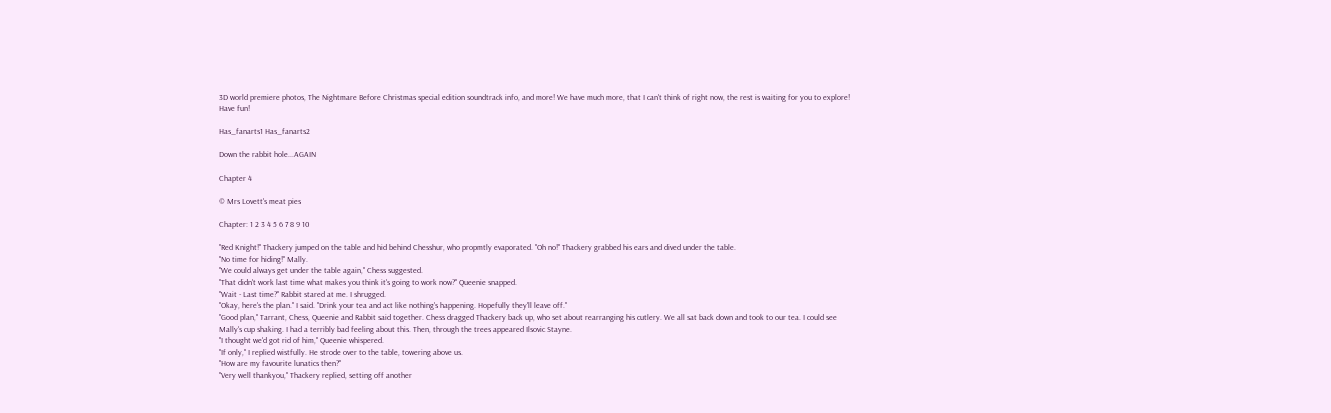3D world premiere photos, The Nightmare Before Christmas special edition soundtrack info, and more! We have much more, that I can't think of right now, the rest is waiting for you to explore! Have fun!

Has_fanarts1 Has_fanarts2

Down the rabbit hole...AGAIN

Chapter 4

© Mrs Lovett's meat pies

Chapter: 1 2 3 4 5 6 7 8 9 10

"Red Knight!" Thackery jumped on the table and hid behind Chesshur, who propmtly evaporated. "Oh no!" Thackery grabbed his ears and dived under the table.
"No time for hiding!" Mally.
"We could always get under the table again," Chess suggested.
"That didn't work last time what makes you think it's going to work now?" Queenie snapped.
"Wait - Last time?" Rabbit stared at me. I shrugged.
"Okay, here's the plan." I said. "Drink your tea and act like nothing's happening. Hopefully they'll leave off."
"Good plan," Tarrant, Chess, Queenie and Rabbit said together. Chess dragged Thackery back up, who set about rearranging his cutlery. We all sat back down and took to our tea. I could see Mally's cup shaking. I had a terribly bad feeling about this. Then, through the trees appeared Ilsovic Stayne.
"I thought we'd got rid of him," Queenie whispered.
"If only," I replied wistfully. He strode over to the table, towering above us.
"How are my favourite lunatics then?"
"Very well thankyou," Thackery replied, setting off another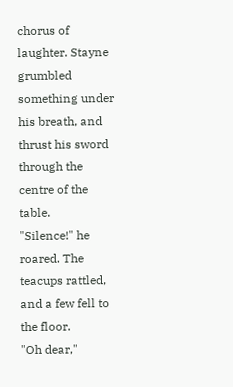chorus of laughter. Stayne grumbled something under his breath, and thrust his sword through the centre of the table.
"Silence!" he roared. The teacups rattled, and a few fell to the floor.
"Oh dear,"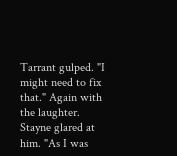Tarrant gulped. "I might need to fix that." Again with the laughter. Stayne glared at him. "As I was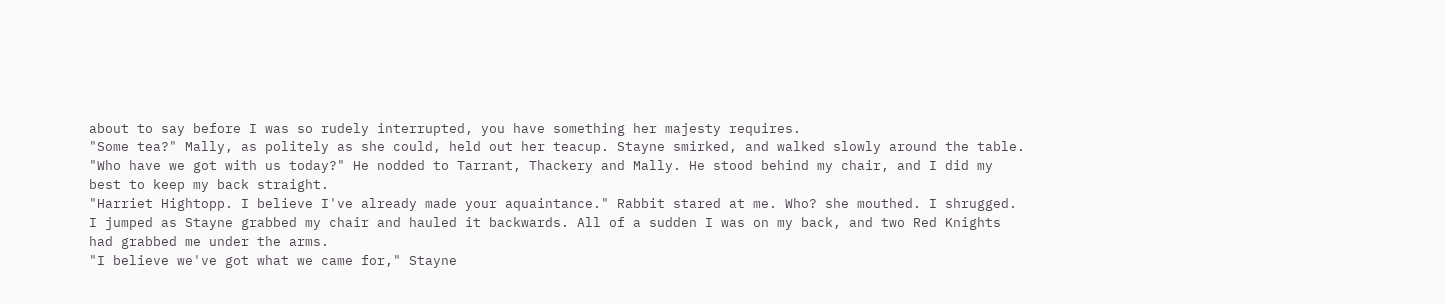about to say before I was so rudely interrupted, you have something her majesty requires.
"Some tea?" Mally, as politely as she could, held out her teacup. Stayne smirked, and walked slowly around the table.
"Who have we got with us today?" He nodded to Tarrant, Thackery and Mally. He stood behind my chair, and I did my best to keep my back straight.
"Harriet Hightopp. I believe I've already made your aquaintance." Rabbit stared at me. Who? she mouthed. I shrugged. I jumped as Stayne grabbed my chair and hauled it backwards. All of a sudden I was on my back, and two Red Knights had grabbed me under the arms.
"I believe we've got what we came for," Stayne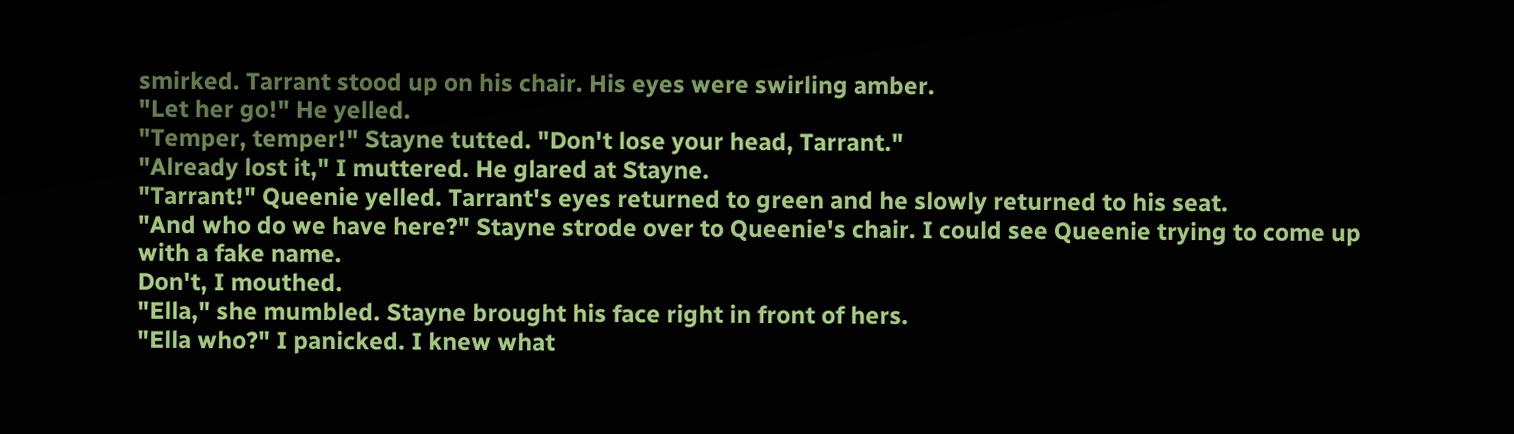smirked. Tarrant stood up on his chair. His eyes were swirling amber.
"Let her go!" He yelled.
"Temper, temper!" Stayne tutted. "Don't lose your head, Tarrant."
"Already lost it," I muttered. He glared at Stayne.
"Tarrant!" Queenie yelled. Tarrant's eyes returned to green and he slowly returned to his seat.
"And who do we have here?" Stayne strode over to Queenie's chair. I could see Queenie trying to come up with a fake name.
Don't, I mouthed.
"Ella," she mumbled. Stayne brought his face right in front of hers.
"Ella who?" I panicked. I knew what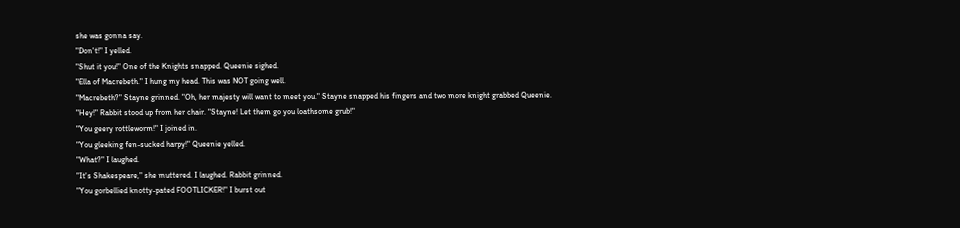she was gonna say.
"Don't!" I yelled.
"Shut it you!" One of the Knights snapped. Queenie sighed.
"Ella of Macrebeth." I hung my head. This was NOT going well.
"Macrebeth?" Stayne grinned. "Oh, her majesty will want to meet you." Stayne snapped his fingers and two more knight grabbed Queenie.
"Hey!" Rabbit stood up from her chair. "Stayne! Let them go you loathsome grub!"
"You geery rottleworm!" I joined in.
"You gleeking fen-sucked harpy!" Queenie yelled.
"What?" I laughed.
"It's Shakespeare," she muttered. I laughed. Rabbit grinned.
"You gorbellied knotty-pated FOOTLICKER!" I burst out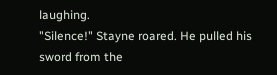laughing.
"Silence!" Stayne roared. He pulled his sword from the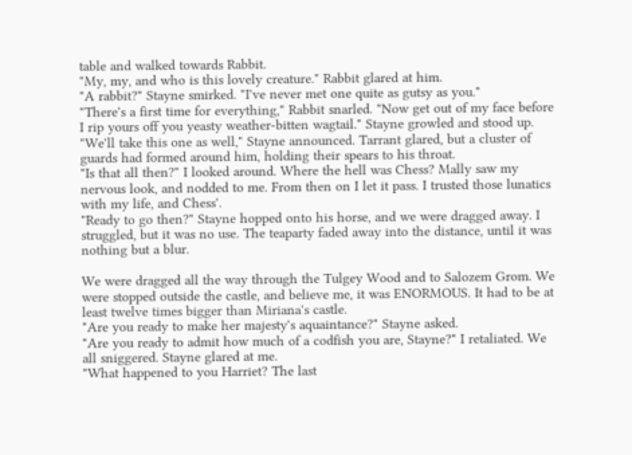table and walked towards Rabbit.
"My, my, and who is this lovely creature." Rabbit glared at him.
"A rabbit?" Stayne smirked. "I've never met one quite as gutsy as you."
"There's a first time for everything," Rabbit snarled. "Now get out of my face before I rip yours off you yeasty weather-bitten wagtail." Stayne growled and stood up.
"We'll take this one as well," Stayne announced. Tarrant glared, but a cluster of guards had formed around him, holding their spears to his throat.
"Is that all then?" I looked around. Where the hell was Chess? Mally saw my nervous look, and nodded to me. From then on I let it pass. I trusted those lunatics with my life, and Chess'.
"Ready to go then?" Stayne hopped onto his horse, and we were dragged away. I struggled, but it was no use. The teaparty faded away into the distance, until it was nothing but a blur.

We were dragged all the way through the Tulgey Wood and to Salozem Grom. We were stopped outside the castle, and believe me, it was ENORMOUS. It had to be at least twelve times bigger than Miriana's castle.
"Are you ready to make her majesty's aquaintance?" Stayne asked.
"Are you ready to admit how much of a codfish you are, Stayne?" I retaliated. We all sniggered. Stayne glared at me.
"What happened to you Harriet? The last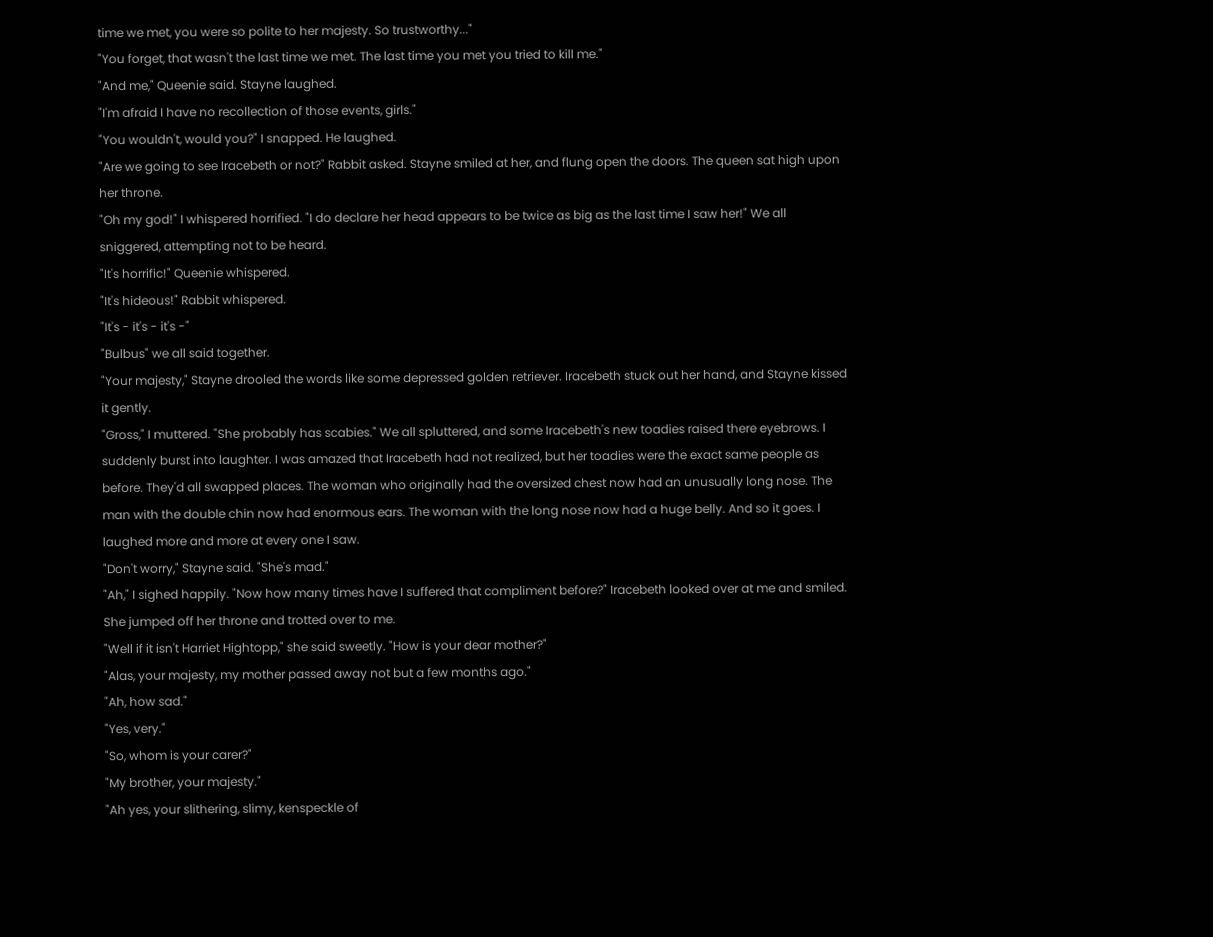time we met, you were so polite to her majesty. So trustworthy..."
"You forget, that wasn't the last time we met. The last time you met you tried to kill me."
"And me," Queenie said. Stayne laughed.
"I'm afraid I have no recollection of those events, girls."
"You wouldn't, would you?" I snapped. He laughed.
"Are we going to see Iracebeth or not?" Rabbit asked. Stayne smiled at her, and flung open the doors. The queen sat high upon her throne.
"Oh my god!" I whispered horrified. "I do declare her head appears to be twice as big as the last time I saw her!" We all sniggered, attempting not to be heard.
"It's horrific!" Queenie whispered.
"It's hideous!" Rabbit whispered.
"It's - it's - it's -"
"Bulbus" we all said together.
"Your majesty," Stayne drooled the words like some depressed golden retriever. Iracebeth stuck out her hand, and Stayne kissed it gently.
"Gross," I muttered. "She probably has scabies." We all spluttered, and some Iracebeth's new toadies raised there eyebrows. I suddenly burst into laughter. I was amazed that Iracebeth had not realized, but her toadies were the exact same people as before. They'd all swapped places. The woman who originally had the oversized chest now had an unusually long nose. The man with the double chin now had enormous ears. The woman with the long nose now had a huge belly. And so it goes. I laughed more and more at every one I saw.
"Don't worry," Stayne said. "She's mad."
"Ah," I sighed happily. "Now how many times have I suffered that compliment before?" Iracebeth looked over at me and smiled. She jumped off her throne and trotted over to me.
"Well if it isn't Harriet Hightopp," she said sweetly. "How is your dear mother?"
"Alas, your majesty, my mother passed away not but a few months ago."
"Ah, how sad."
"Yes, very."
"So, whom is your carer?"
"My brother, your majesty."
"Ah yes, your slithering, slimy, kenspeckle of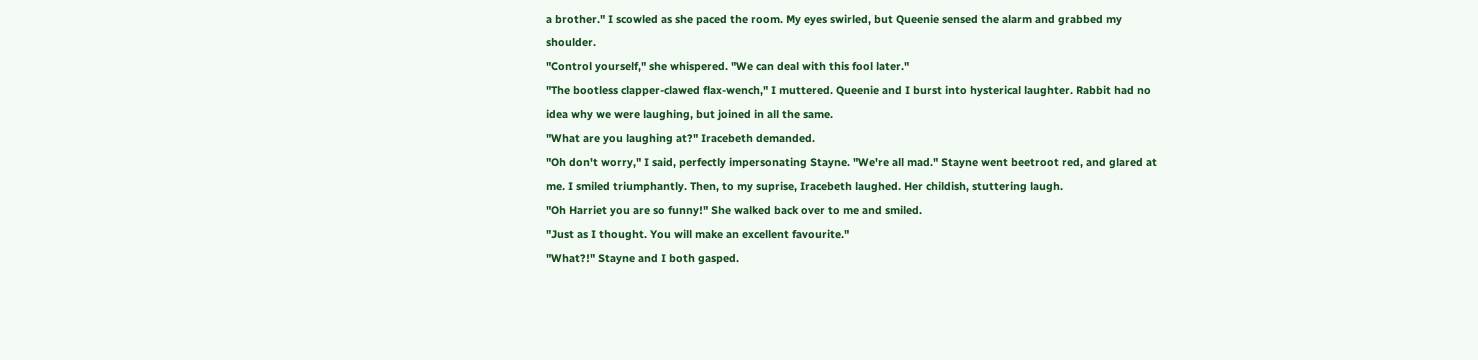a brother." I scowled as she paced the room. My eyes swirled, but Queenie sensed the alarm and grabbed my shoulder.
"Control yourself," she whispered. "We can deal with this fool later."
"The bootless clapper-clawed flax-wench," I muttered. Queenie and I burst into hysterical laughter. Rabbit had no idea why we were laughing, but joined in all the same.
"What are you laughing at?" Iracebeth demanded.
"Oh don't worry," I said, perfectly impersonating Stayne. "We're all mad." Stayne went beetroot red, and glared at me. I smiled triumphantly. Then, to my suprise, Iracebeth laughed. Her childish, stuttering laugh.
"Oh Harriet you are so funny!" She walked back over to me and smiled.
"Just as I thought. You will make an excellent favourite."
"What?!" Stayne and I both gasped.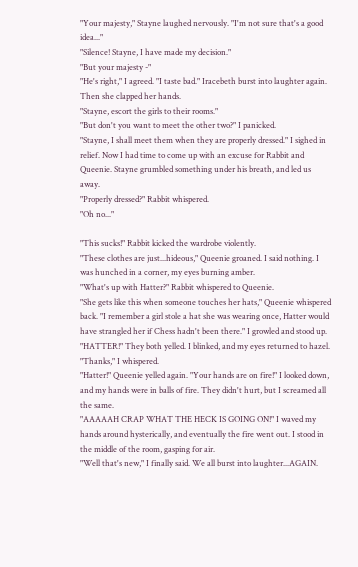"Your majesty," Stayne laughed nervously. "I'm not sure that's a good idea..."
"Silence! Stayne, I have made my decision."
"But your majesty -"
"He's right," I agreed. "I taste bad." Iracebeth burst into laughter again. Then she clapped her hands.
"Stayne, escort the girls to their rooms."
"But don't you want to meet the other two?" I panicked.
"Stayne, I shall meet them when they are properly dressed." I sighed in relief. Now I had time to come up with an excuse for Rabbit and Queenie. Stayne grumbled something under his breath, and led us away.
"Properly dressed?" Rabbit whispered.
"Oh no..."

"This sucks!" Rabbit kicked the wardrobe violently.
"These clothes are just...hideous," Queenie groaned. I said nothing. I was hunched in a corner, my eyes burning amber.
"What's up with Hatter?" Rabbit whispered to Queenie.
"She gets like this when someone touches her hats," Queenie whispered back. "I remember a girl stole a hat she was wearing once, Hatter would have strangled her if Chess hadn't been there." I growled and stood up.
"HATTER!" They both yelled. I blinked, and my eyes returned to hazel.
"Thanks," I whispered.
"Hatter!" Queenie yelled again. "Your hands are on fire!" I looked down, and my hands were in balls of fire. They didn't hurt, but I screamed all the same.
"AAAAAH CRAP WHAT THE HECK IS GOING ON!" I waved my hands around hysterically, and eventually the fire went out. I stood in the middle of the room, gasping for air.
"Well that's new," I finally said. We all burst into laughter...AGAIN.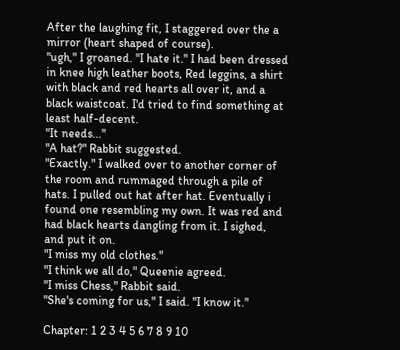After the laughing fit, I staggered over the a mirror (heart shaped of course).
"ugh," I groaned. "I hate it." I had been dressed in knee high leather boots, Red leggins, a shirt with black and red hearts all over it, and a black waistcoat. I'd tried to find something at least half-decent.
"It needs..."
"A hat?" Rabbit suggested.
"Exactly." I walked over to another corner of the room and rummaged through a pile of hats. I pulled out hat after hat. Eventually i found one resembling my own. It was red and had black hearts dangling from it. I sighed, and put it on.
"I miss my old clothes."
"I think we all do," Queenie agreed.
"I miss Chess," Rabbit said.
"She's coming for us," I said. "I know it."

Chapter: 1 2 3 4 5 6 7 8 9 10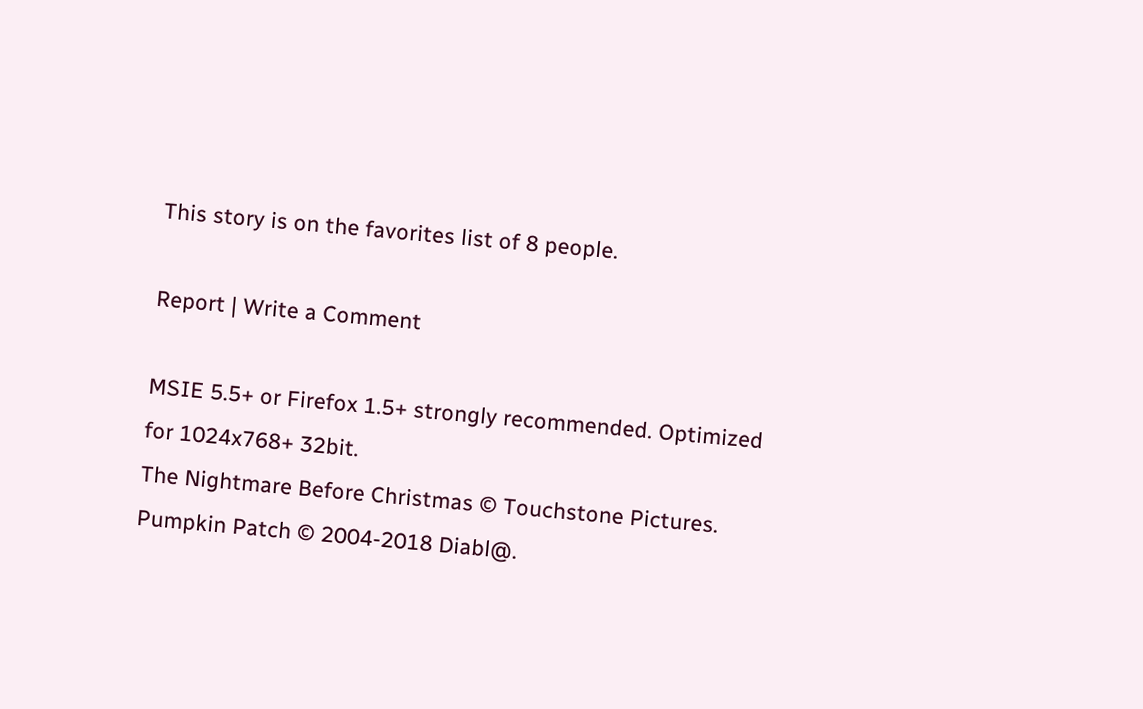This story is on the favorites list of 8 people.

Report | Write a Comment

MSIE 5.5+ or Firefox 1.5+ strongly recommended. Optimized for 1024x768+ 32bit.
The Nightmare Before Christmas © Touchstone Pictures. Pumpkin Patch © 2004-2018 Diabl@.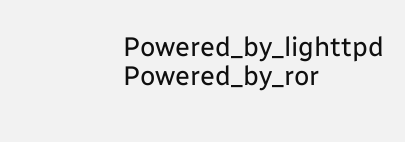Powered_by_lighttpd Powered_by_ror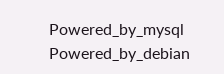Powered_by_mysql Powered_by_debian